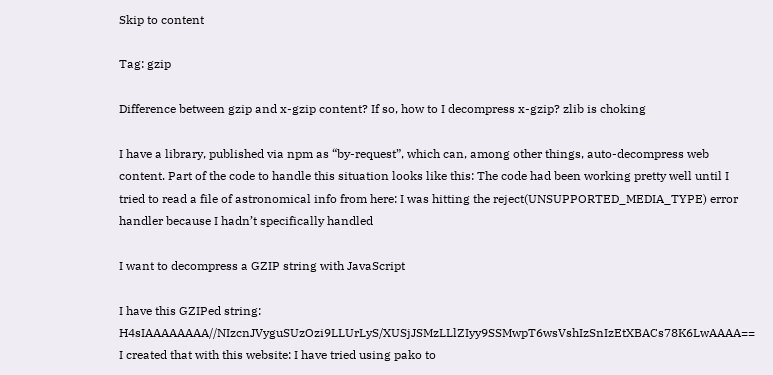Skip to content

Tag: gzip

Difference between gzip and x-gzip content? If so, how to I decompress x-gzip? zlib is choking

I have a library, published via npm as “by-request”, which can, among other things, auto-decompress web content. Part of the code to handle this situation looks like this: The code had been working pretty well until I tried to read a file of astronomical info from here: I was hitting the reject(UNSUPPORTED_MEDIA_TYPE) error handler because I hadn’t specifically handled

I want to decompress a GZIP string with JavaScript

I have this GZIPed string: H4sIAAAAAAAA//NIzcnJVyguSUzOzi9LLUrLyS/XUSjJSMzLLlZIyy9SSMwpT6wsVshIzSnIzEtXBACs78K6LwAAAA== I created that with this website: I have tried using pako to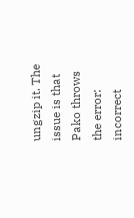ungzip it. The issue is that Pako throws the error: incorrect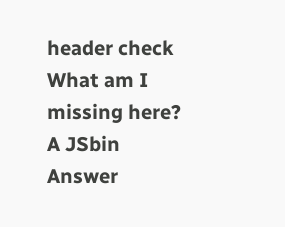header check What am I missing here? A JSbin Answer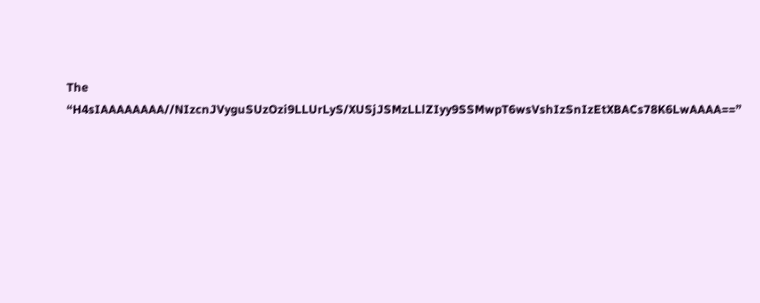The “H4sIAAAAAAAA//NIzcnJVyguSUzOzi9LLUrLyS/XUSjJSMzLLlZIyy9SSMwpT6wsVshIzSnIzEtXBACs78K6LwAAAA==”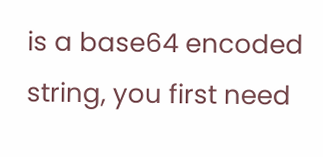is a base64 encoded string, you first need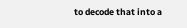to decode that into a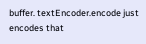buffer. textEncoder.encode just encodes that